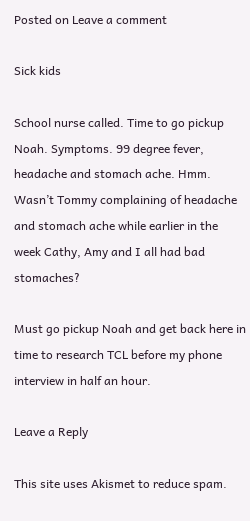Posted on Leave a comment

Sick kids

School nurse called. Time to go pickup Noah. Symptoms. 99 degree fever, headache and stomach ache. Hmm. Wasn’t Tommy complaining of headache and stomach ache while earlier in the week Cathy, Amy and I all had bad stomaches?

Must go pickup Noah and get back here in time to research TCL before my phone interview in half an hour.

Leave a Reply

This site uses Akismet to reduce spam.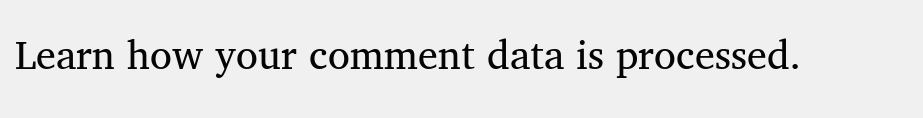Learn how your comment data is processed.